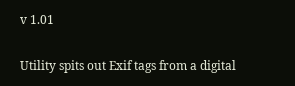v 1.01

Utility spits out Exif tags from a digital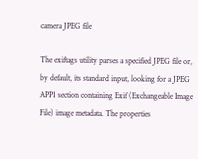camera JPEG file

The exiftags utility parses a specified JPEG file or, by default, its standard input, looking for a JPEG APP1 section containing Exif (Exchangeable Image File) image metadata. The properties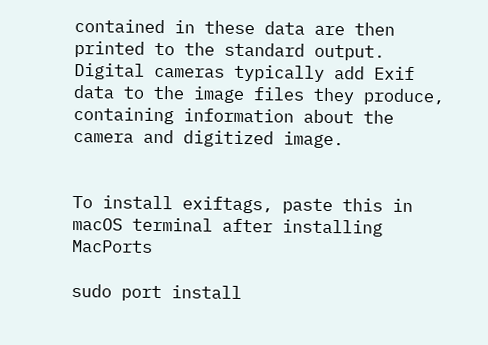contained in these data are then printed to the standard output. Digital cameras typically add Exif data to the image files they produce, containing information about the camera and digitized image.


To install exiftags, paste this in macOS terminal after installing MacPorts

sudo port install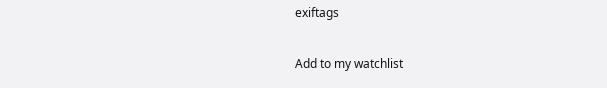exiftags

Add to my watchlist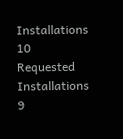Installations 10
Requested Installations 9